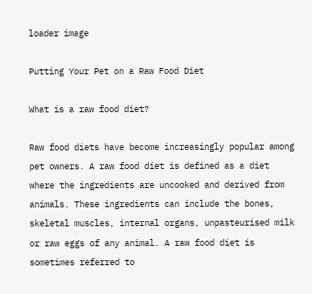loader image

Putting Your Pet on a Raw Food Diet

What is a raw food diet?

Raw food diets have become increasingly popular among pet owners. A raw food diet is defined as a diet where the ingredients are uncooked and derived from animals. These ingredients can include the bones, skeletal muscles, internal organs, unpasteurised milk or raw eggs of any animal. A raw food diet is sometimes referred to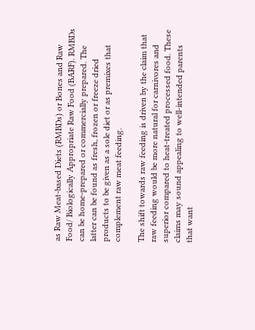as Raw Meat-based Diets (RMBDs) or Bones and Raw Food/ Biologically Appropriate Raw Food (BARF). RMBDs can be home-prepared or commercially prepared. The latter can be found as fresh, frozen or freeze dried products to be given as a sole diet or as premixes that complement raw meat feeding.

The shift towards raw feeding is driven by the claim that raw feeding would be more natural for carnivores and superior compared to heat-treated processed food. These claims may sound appealing to well-intended parents that want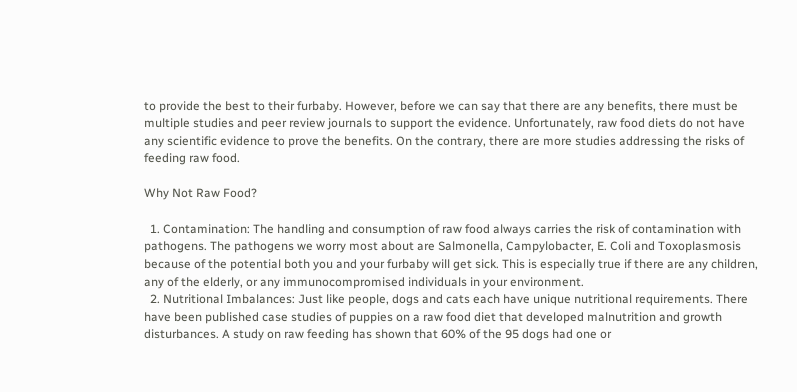to provide the best to their furbaby. However, before we can say that there are any benefits, there must be multiple studies and peer review journals to support the evidence. Unfortunately, raw food diets do not have any scientific evidence to prove the benefits. On the contrary, there are more studies addressing the risks of feeding raw food.

Why Not Raw Food?

  1. Contamination: The handling and consumption of raw food always carries the risk of contamination with pathogens. The pathogens we worry most about are Salmonella, Campylobacter, E. Coli and Toxoplasmosis because of the potential both you and your furbaby will get sick. This is especially true if there are any children, any of the elderly, or any immunocompromised individuals in your environment.
  2. Nutritional Imbalances: Just like people, dogs and cats each have unique nutritional requirements. There have been published case studies of puppies on a raw food diet that developed malnutrition and growth disturbances. A study on raw feeding has shown that 60% of the 95 dogs had one or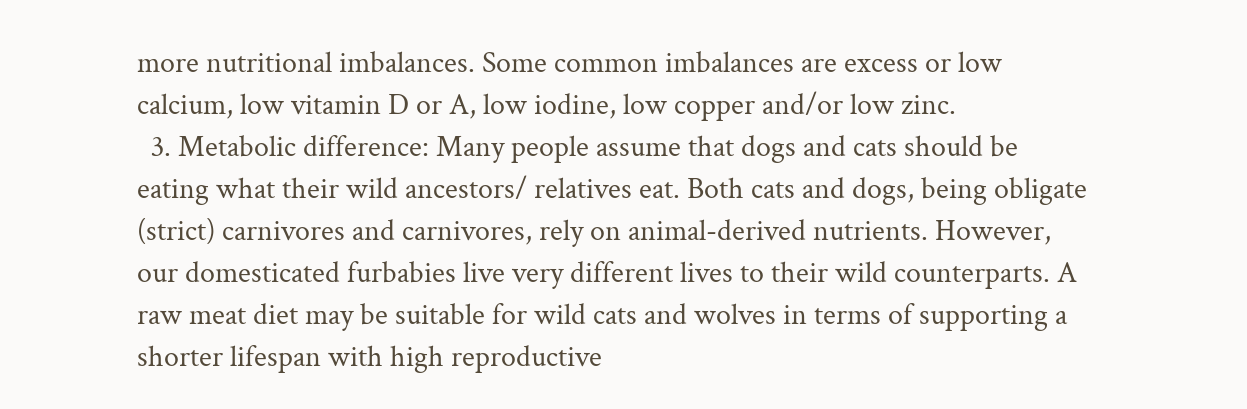more nutritional imbalances. Some common imbalances are excess or low calcium, low vitamin D or A, low iodine, low copper and/or low zinc.
  3. Metabolic difference: Many people assume that dogs and cats should be eating what their wild ancestors/ relatives eat. Both cats and dogs, being obligate (strict) carnivores and carnivores, rely on animal-derived nutrients. However, our domesticated furbabies live very different lives to their wild counterparts. A raw meat diet may be suitable for wild cats and wolves in terms of supporting a shorter lifespan with high reproductive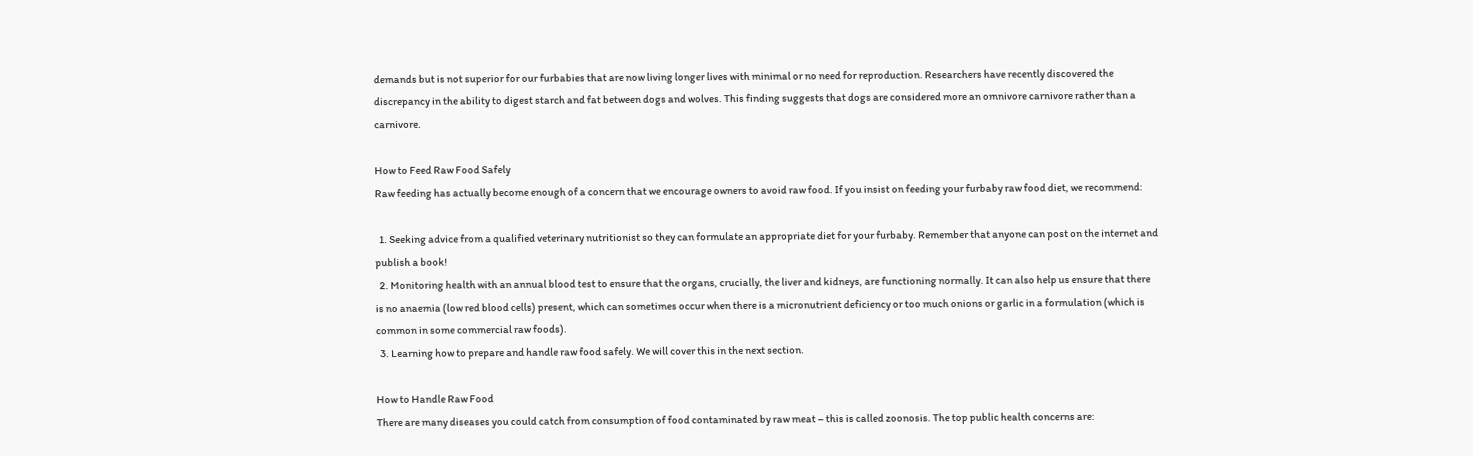demands but is not superior for our furbabies that are now living longer lives with minimal or no need for reproduction. Researchers have recently discovered the discrepancy in the ability to digest starch and fat between dogs and wolves. This finding suggests that dogs are considered more an omnivore carnivore rather than a carnivore.

How to Feed Raw Food Safely
Raw feeding has actually become enough of a concern that we encourage owners to avoid raw food. If you insist on feeding your furbaby raw food diet, we recommend:

  1. Seeking advice from a qualified veterinary nutritionist so they can formulate an appropriate diet for your furbaby. Remember that anyone can post on the internet and publish a book!
  2. Monitoring health with an annual blood test to ensure that the organs, crucially, the liver and kidneys, are functioning normally. It can also help us ensure that there is no anaemia (low red blood cells) present, which can sometimes occur when there is a micronutrient deficiency or too much onions or garlic in a formulation (which is common in some commercial raw foods).
  3. Learning how to prepare and handle raw food safely. We will cover this in the next section.

How to Handle Raw Food
There are many diseases you could catch from consumption of food contaminated by raw meat – this is called zoonosis. The top public health concerns are: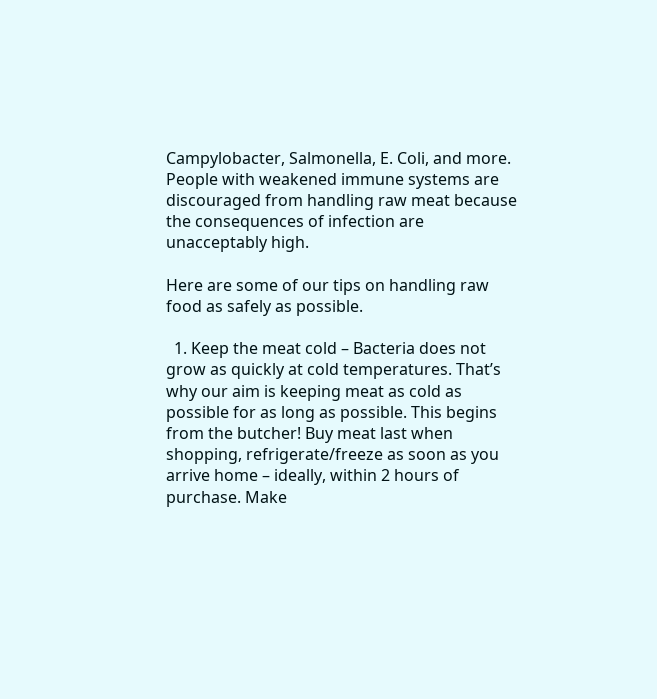Campylobacter, Salmonella, E. Coli, and more. People with weakened immune systems are discouraged from handling raw meat because the consequences of infection are unacceptably high.

Here are some of our tips on handling raw food as safely as possible.

  1. Keep the meat cold – Bacteria does not grow as quickly at cold temperatures. That’s why our aim is keeping meat as cold as possible for as long as possible. This begins from the butcher! Buy meat last when shopping, refrigerate/freeze as soon as you arrive home – ideally, within 2 hours of purchase. Make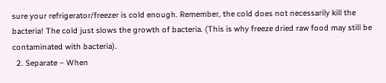sure your refrigerator/freezer is cold enough. Remember, the cold does not necessarily kill the bacteria! The cold just slows the growth of bacteria. (This is why freeze dried raw food may still be contaminated with bacteria).
  2. Separate – When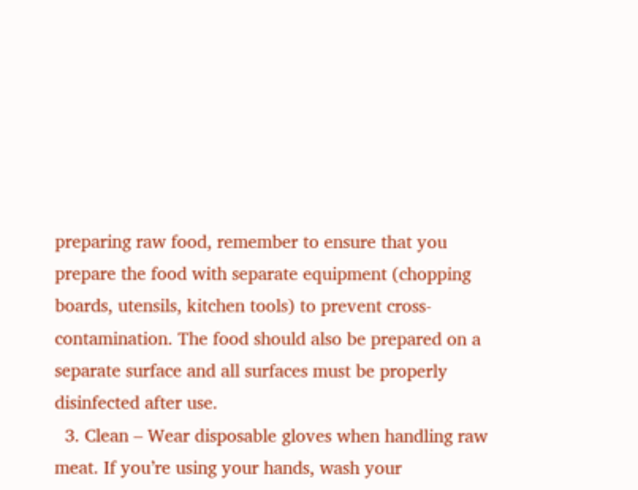preparing raw food, remember to ensure that you prepare the food with separate equipment (chopping boards, utensils, kitchen tools) to prevent cross-contamination. The food should also be prepared on a separate surface and all surfaces must be properly disinfected after use.
  3. Clean – Wear disposable gloves when handling raw meat. If you’re using your hands, wash your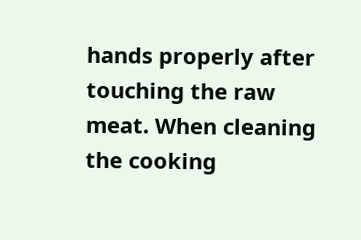hands properly after touching the raw meat. When cleaning the cooking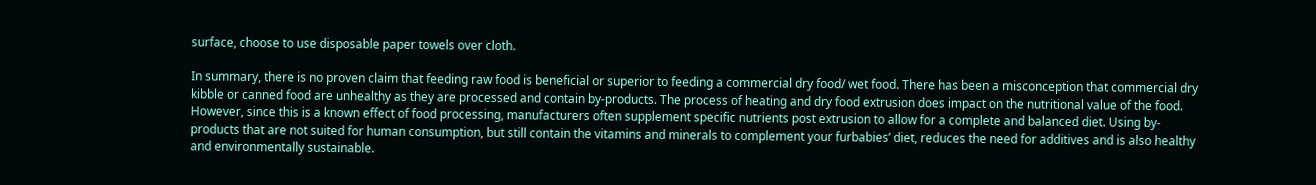surface, choose to use disposable paper towels over cloth.

In summary, there is no proven claim that feeding raw food is beneficial or superior to feeding a commercial dry food/ wet food. There has been a misconception that commercial dry kibble or canned food are unhealthy as they are processed and contain by-products. The process of heating and dry food extrusion does impact on the nutritional value of the food. However, since this is a known effect of food processing, manufacturers often supplement specific nutrients post extrusion to allow for a complete and balanced diet. Using by-products that are not suited for human consumption, but still contain the vitamins and minerals to complement your furbabies’ diet, reduces the need for additives and is also healthy and environmentally sustainable.